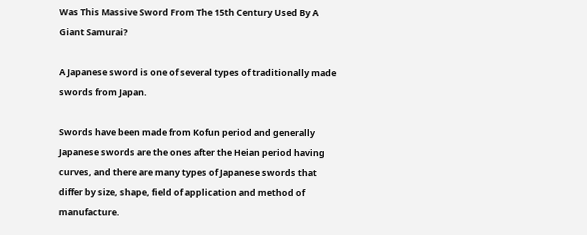Was This Massive Sword From The 15th Century Used By A Giant Samurai?

A Japanese sword is one of several types of traditionally made swords from Japan.

Swords have been made from Kofun period and generally Japanese swords are the ones after the Heian period having curves, and there are many types of Japanese swords that differ by size, shape, field of application and method of manufacture.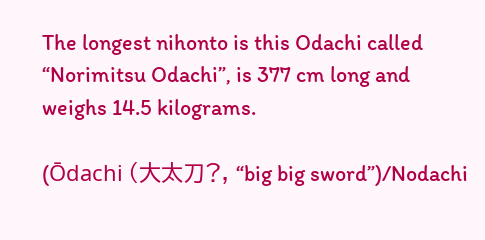The longest nihonto is this Odachi called “Norimitsu Odachi”, is 377 cm long and weighs 14.5 kilograms.

(Ōdachi (大太刀?, “big big sword”)/Nodachi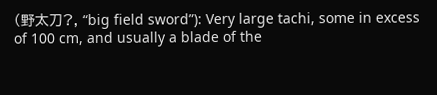(野太刀?, “big field sword”): Very large tachi, some in excess of 100 cm, and usually a blade of the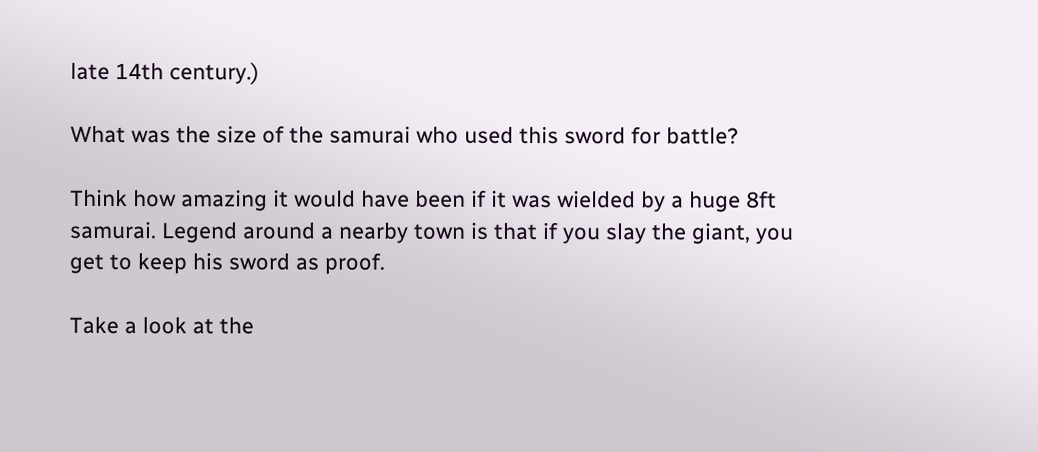late 14th century.)

What was the size of the samurai who used this sword for battle?

Think how amazing it would have been if it was wielded by a huge 8ft samurai. Legend around a nearby town is that if you slay the giant, you get to keep his sword as proof.

Take a look at the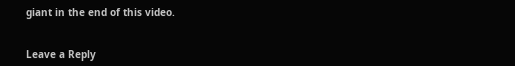giant in the end of this video.


Leave a Reply